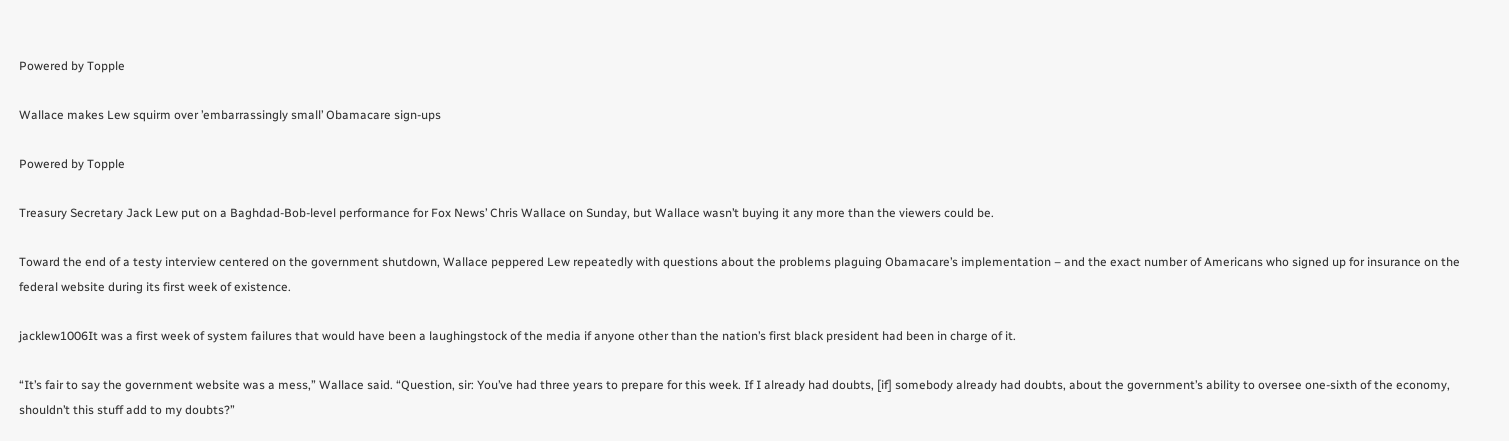Powered by Topple

Wallace makes Lew squirm over ’embarrassingly small’ Obamacare sign-ups

Powered by Topple

Treasury Secretary Jack Lew put on a Baghdad-Bob-level performance for Fox News’ Chris Wallace on Sunday, but Wallace wasn’t buying it any more than the viewers could be.

Toward the end of a testy interview centered on the government shutdown, Wallace peppered Lew repeatedly with questions about the problems plaguing Obamacare’s implementation – and the exact number of Americans who signed up for insurance on the federal website during its first week of existence.

jacklew1006It was a first week of system failures that would have been a laughingstock of the media if anyone other than the nation’s first black president had been in charge of it.

“It’s fair to say the government website was a mess,” Wallace said. “Question, sir: You’ve had three years to prepare for this week. If I already had doubts, [if] somebody already had doubts, about the government’s ability to oversee one-sixth of the economy, shouldn’t this stuff add to my doubts?”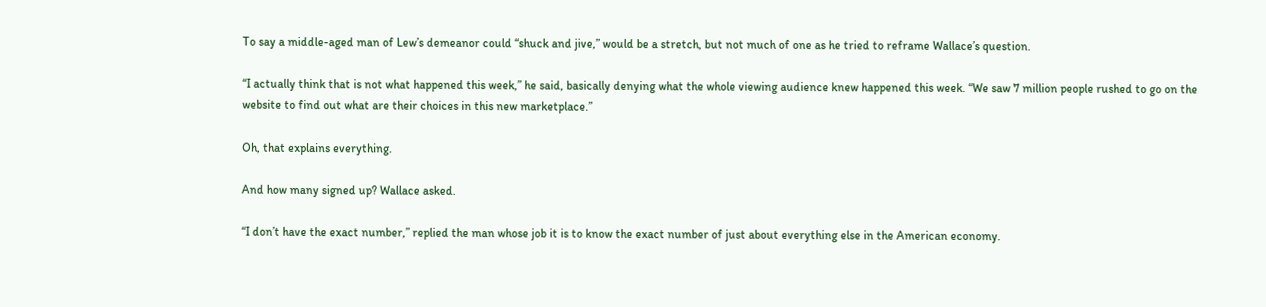To say a middle-aged man of Lew’s demeanor could “shuck and jive,” would be a stretch, but not much of one as he tried to reframe Wallace’s question.

“I actually think that is not what happened this week,” he said, basically denying what the whole viewing audience knew happened this week. “We saw 7 million people rushed to go on the website to find out what are their choices in this new marketplace.”

Oh, that explains everything.

And how many signed up? Wallace asked.

“I don’t have the exact number,” replied the man whose job it is to know the exact number of just about everything else in the American economy.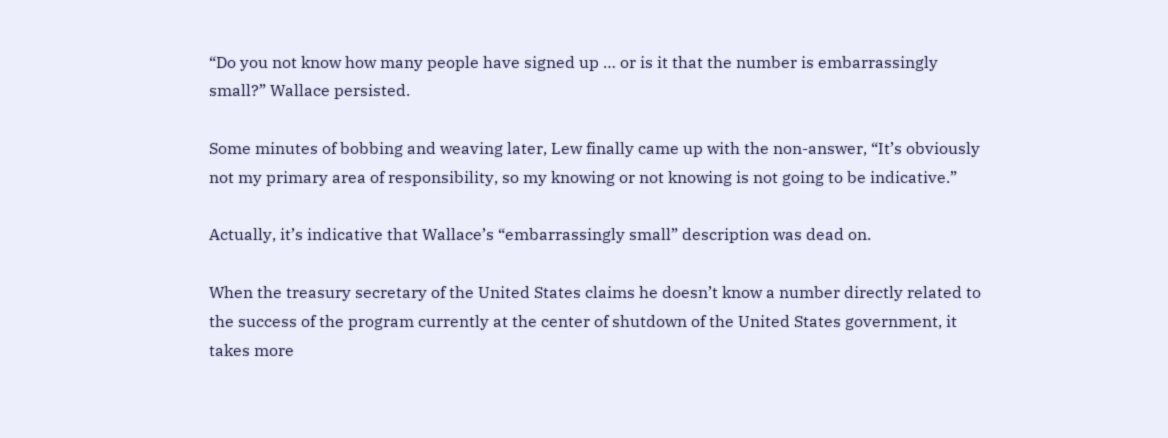“Do you not know how many people have signed up … or is it that the number is embarrassingly small?” Wallace persisted.

Some minutes of bobbing and weaving later, Lew finally came up with the non-answer, “It’s obviously not my primary area of responsibility, so my knowing or not knowing is not going to be indicative.”

Actually, it’s indicative that Wallace’s “embarrassingly small” description was dead on.

When the treasury secretary of the United States claims he doesn’t know a number directly related to the success of the program currently at the center of shutdown of the United States government, it takes more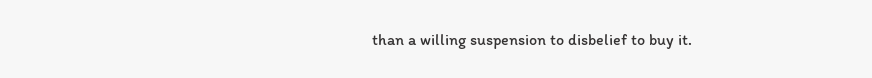than a willing suspension to disbelief to buy it.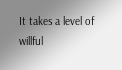It takes a level of willful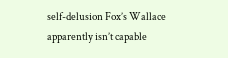self-delusion Fox’s Wallace apparently isn’t capable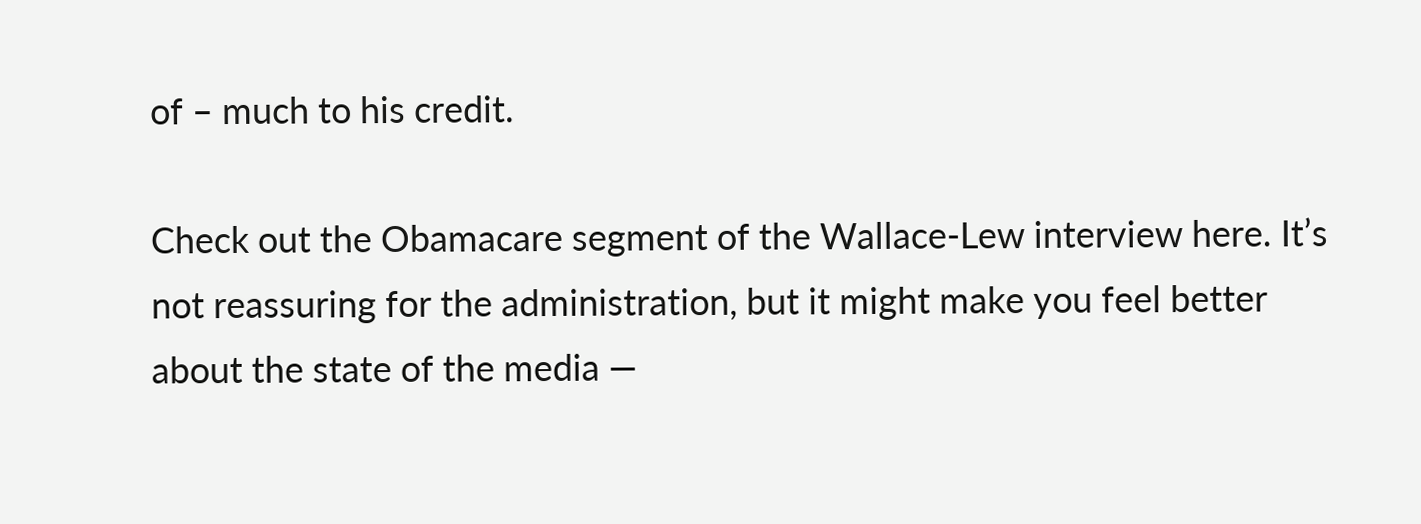of – much to his credit.

Check out the Obamacare segment of the Wallace-Lew interview here. It’s not reassuring for the administration, but it might make you feel better about the state of the media —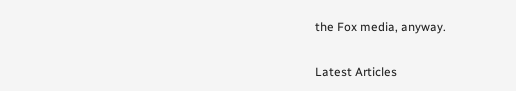the Fox media, anyway.


Latest Articles